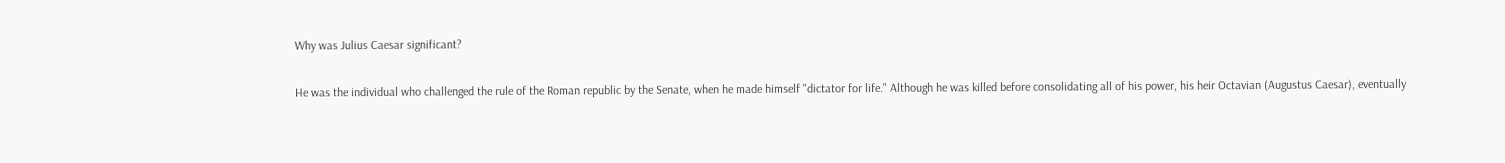Why was Julius Caesar significant?

He was the individual who challenged the rule of the Roman republic by the Senate, when he made himself "dictator for life." Although he was killed before consolidating all of his power, his heir Octavian (Augustus Caesar), eventually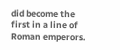did become the first in a line of Roman emperors.